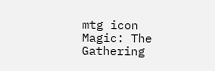mtg icon Magic: The Gathering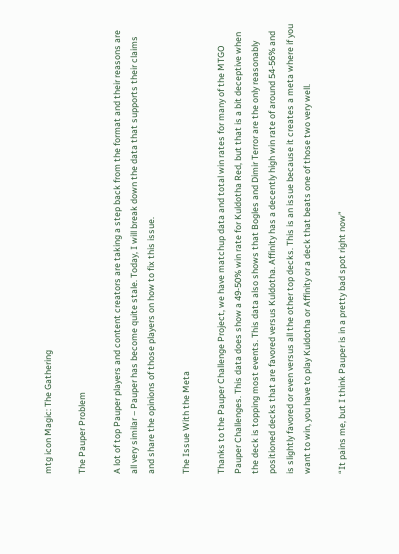mtg icon Magic: The Gathering

The Pauper Problem

A lot of top Pauper players and content creators are taking a step back from the format and their reasons are all very similar – Pauper has become quite stale. Today, I will break down the data that supports their claims and share the opinions of those players on how to fix this issue.

The Issue With the Meta

Thanks to the Pauper Challenge Project, we have matchup data and total win rates for many of the MTGO Pauper Challenges. This data does show a 49-50% win rate for Kuldotha Red, but that is a bit deceptive when the deck is topping most events. This data also shows that Bogles and Dimir Terror are the only reasonably positioned decks that are favored versus Kuldotha. Affinity has a decently high win rate of around 54-56% and is slightly favored or even versus all the other top decks. This is an issue because it creates a meta where if you want to win, you have to play Kuldotha or Affinity or a deck that beats one of those two very well.

“It pains me, but I think Pauper is in a pretty bad spot right now”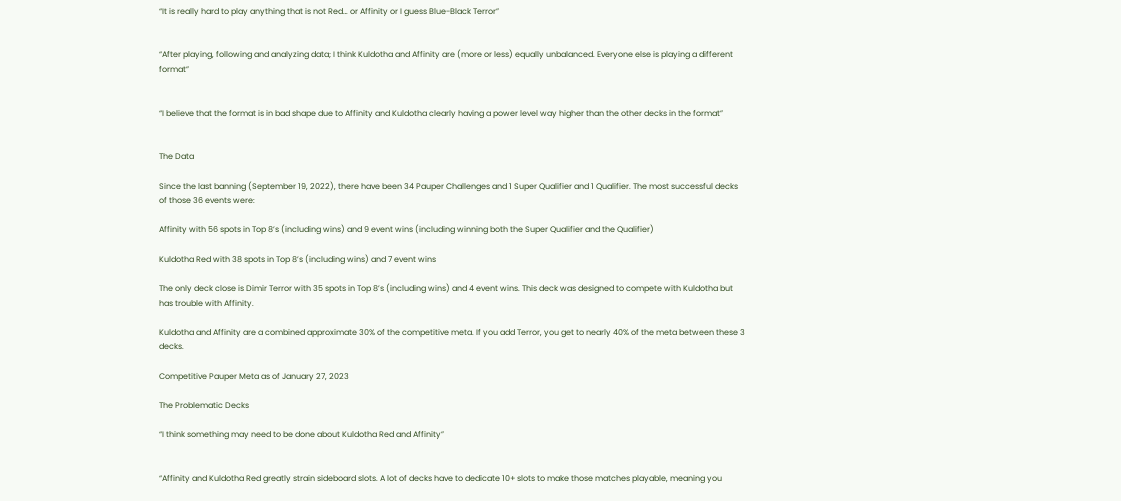“It is really hard to play anything that is not Red… or Affinity or I guess Blue-Black Terror”


“After playing, following and analyzing data; I think Kuldotha and Affinity are (more or less) equally unbalanced. Everyone else is playing a different format”


“I believe that the format is in bad shape due to Affinity and Kuldotha clearly having a power level way higher than the other decks in the format”


The Data

Since the last banning (September 19, 2022), there have been 34 Pauper Challenges and 1 Super Qualifier and 1 Qualifier. The most successful decks of those 36 events were:

Affinity with 56 spots in Top 8’s (including wins) and 9 event wins (including winning both the Super Qualifier and the Qualifier)

Kuldotha Red with 38 spots in Top 8’s (including wins) and 7 event wins

The only deck close is Dimir Terror with 35 spots in Top 8’s (including wins) and 4 event wins. This deck was designed to compete with Kuldotha but has trouble with Affinity.

Kuldotha and Affinity are a combined approximate 30% of the competitive meta. If you add Terror, you get to nearly 40% of the meta between these 3 decks.

Competitive Pauper Meta as of January 27, 2023

The Problematic Decks

“I think something may need to be done about Kuldotha Red and Affinity”


“Affinity and Kuldotha Red greatly strain sideboard slots. A lot of decks have to dedicate 10+ slots to make those matches playable, meaning you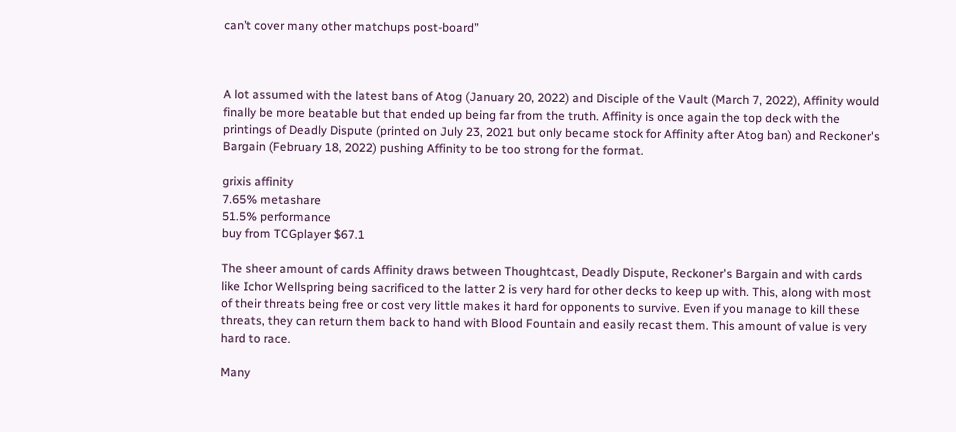can’t cover many other matchups post-board”



A lot assumed with the latest bans of Atog (January 20, 2022) and Disciple of the Vault (March 7, 2022), Affinity would finally be more beatable but that ended up being far from the truth. Affinity is once again the top deck with the printings of Deadly Dispute (printed on July 23, 2021 but only became stock for Affinity after Atog ban) and Reckoner's Bargain (February 18, 2022) pushing Affinity to be too strong for the format.

grixis affinity
7.65% metashare
51.5% performance
buy from TCGplayer $67.1

The sheer amount of cards Affinity draws between Thoughtcast, Deadly Dispute, Reckoner's Bargain and with cards like Ichor Wellspring being sacrificed to the latter 2 is very hard for other decks to keep up with. This, along with most of their threats being free or cost very little makes it hard for opponents to survive. Even if you manage to kill these threats, they can return them back to hand with Blood Fountain and easily recast them. This amount of value is very hard to race.

Many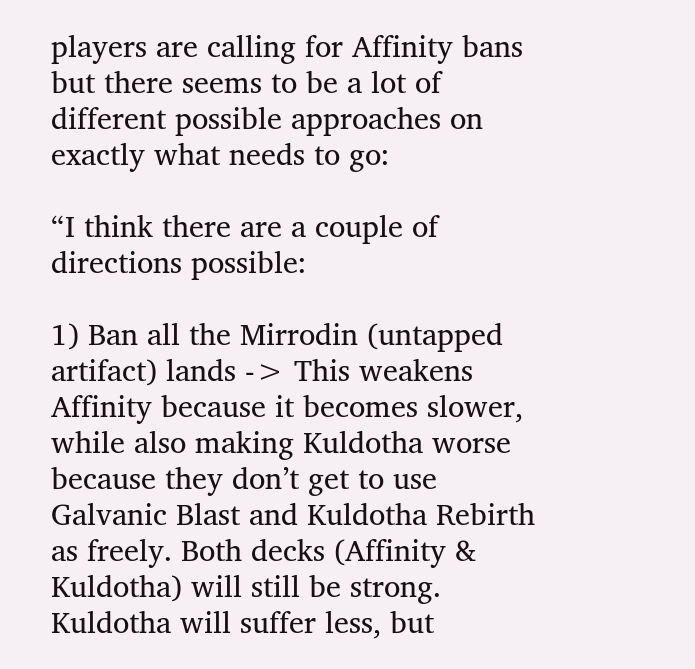players are calling for Affinity bans but there seems to be a lot of different possible approaches on exactly what needs to go:

“I think there are a couple of directions possible:

1) Ban all the Mirrodin (untapped artifact) lands -> This weakens Affinity because it becomes slower, while also making Kuldotha worse because they don’t get to use Galvanic Blast and Kuldotha Rebirth as freely. Both decks (Affinity & Kuldotha) will still be strong. Kuldotha will suffer less, but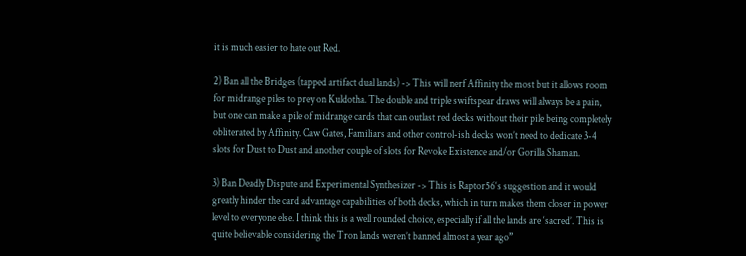it is much easier to hate out Red.

2) Ban all the Bridges (tapped artifact dual lands) -> This will nerf Affinity the most but it allows room for midrange piles to prey on Kuldotha. The double and triple swiftspear draws will always be a pain, but one can make a pile of midrange cards that can outlast red decks without their pile being completely obliterated by Affinity. Caw Gates, Familiars and other control-ish decks won’t need to dedicate 3-4 slots for Dust to Dust and another couple of slots for Revoke Existence and/or Gorilla Shaman.

3) Ban Deadly Dispute and Experimental Synthesizer -> This is Raptor56‘s suggestion and it would greatly hinder the card advantage capabilities of both decks, which in turn makes them closer in power level to everyone else. I think this is a well rounded choice, especially if all the lands are ‘sacred’. This is quite believable considering the Tron lands weren’t banned almost a year ago”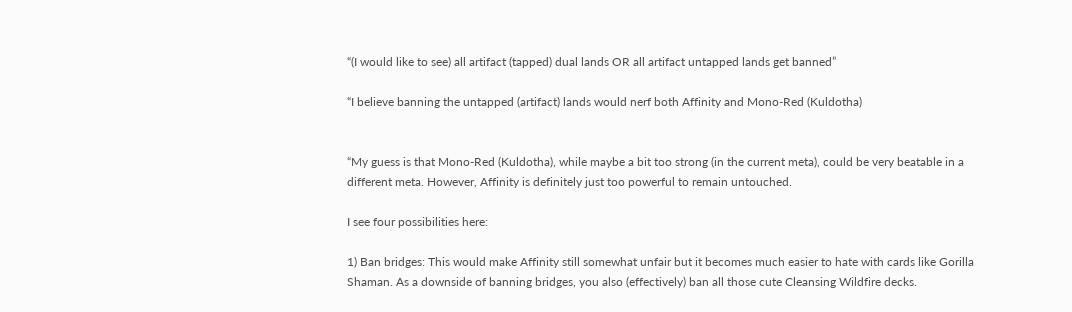“(I would like to see) all artifact (tapped) dual lands OR all artifact untapped lands get banned”

“I believe banning the untapped (artifact) lands would nerf both Affinity and Mono-Red (Kuldotha)


“My guess is that Mono-Red (Kuldotha), while maybe a bit too strong (in the current meta), could be very beatable in a different meta. However, Affinity is definitely just too powerful to remain untouched.

I see four possibilities here:

1) Ban bridges: This would make Affinity still somewhat unfair but it becomes much easier to hate with cards like Gorilla Shaman. As a downside of banning bridges, you also (effectively) ban all those cute Cleansing Wildfire decks.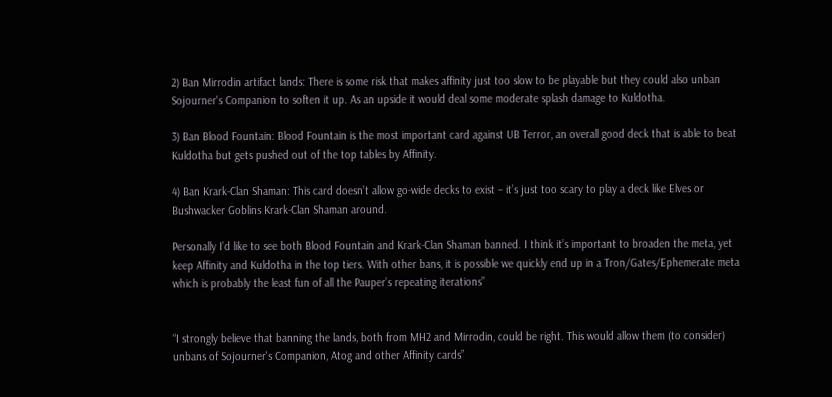2) Ban Mirrodin artifact lands: There is some risk that makes affinity just too slow to be playable but they could also unban Sojourner's Companion to soften it up. As an upside it would deal some moderate splash damage to Kuldotha.

3) Ban Blood Fountain: Blood Fountain is the most important card against UB Terror, an overall good deck that is able to beat Kuldotha but gets pushed out of the top tables by Affinity.

4) Ban Krark-Clan Shaman: This card doesn’t allow go-wide decks to exist – it’s just too scary to play a deck like Elves or Bushwacker Goblins Krark-Clan Shaman around.

Personally I’d like to see both Blood Fountain and Krark-Clan Shaman banned. I think it’s important to broaden the meta, yet keep Affinity and Kuldotha in the top tiers. With other bans, it is possible we quickly end up in a Tron/Gates/Ephemerate meta which is probably the least fun of all the Pauper’s repeating iterations”


“I strongly believe that banning the lands, both from MH2 and Mirrodin, could be right. This would allow them (to consider) unbans of Sojourner's Companion, Atog and other Affinity cards”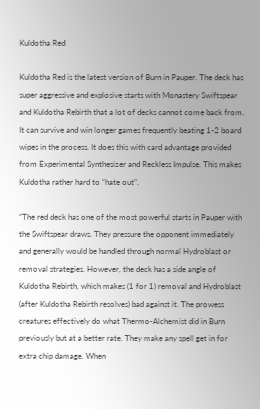Kuldotha Red

Kuldotha Red is the latest version of Burn in Pauper. The deck has super aggressive and explosive starts with Monastery Swiftspear and Kuldotha Rebirth that a lot of decks cannot come back from. It can survive and win longer games frequently beating 1-2 board wipes in the process. It does this with card advantage provided from Experimental Synthesizer and Reckless Impulse. This makes Kuldotha rather hard to “hate out”.

“The red deck has one of the most powerful starts in Pauper with the Swiftspear draws. They pressure the opponent immediately and generally would be handled through normal Hydroblast or removal strategies. However, the deck has a side angle of Kuldotha Rebirth, which makes (1 for 1) removal and Hydroblast (after Kuldotha Rebirth resolves) bad against it. The prowess creatures effectively do what Thermo-Alchemist did in Burn previously but at a better rate. They make any spell get in for extra chip damage. When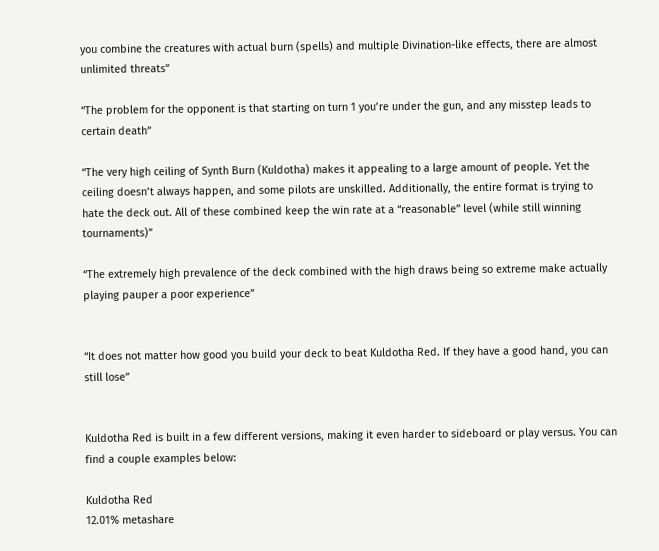you combine the creatures with actual burn (spells) and multiple Divination-like effects, there are almost unlimited threats”

“The problem for the opponent is that starting on turn 1 you’re under the gun, and any misstep leads to certain death”

“The very high ceiling of Synth Burn (Kuldotha) makes it appealing to a large amount of people. Yet the ceiling doesn’t always happen, and some pilots are unskilled. Additionally, the entire format is trying to hate the deck out. All of these combined keep the win rate at a “reasonable” level (while still winning tournaments)”

“The extremely high prevalence of the deck combined with the high draws being so extreme make actually playing pauper a poor experience”


“It does not matter how good you build your deck to beat Kuldotha Red. If they have a good hand, you can still lose”


Kuldotha Red is built in a few different versions, making it even harder to sideboard or play versus. You can find a couple examples below:

Kuldotha Red
12.01% metashare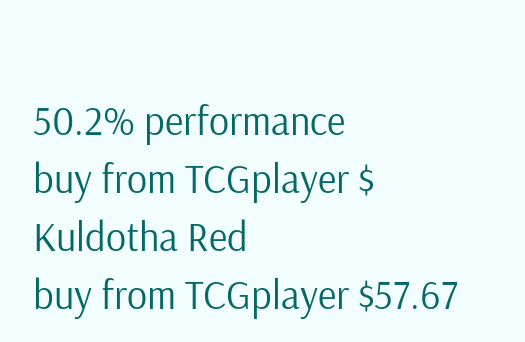50.2% performance
buy from TCGplayer $
Kuldotha Red
buy from TCGplayer $57.67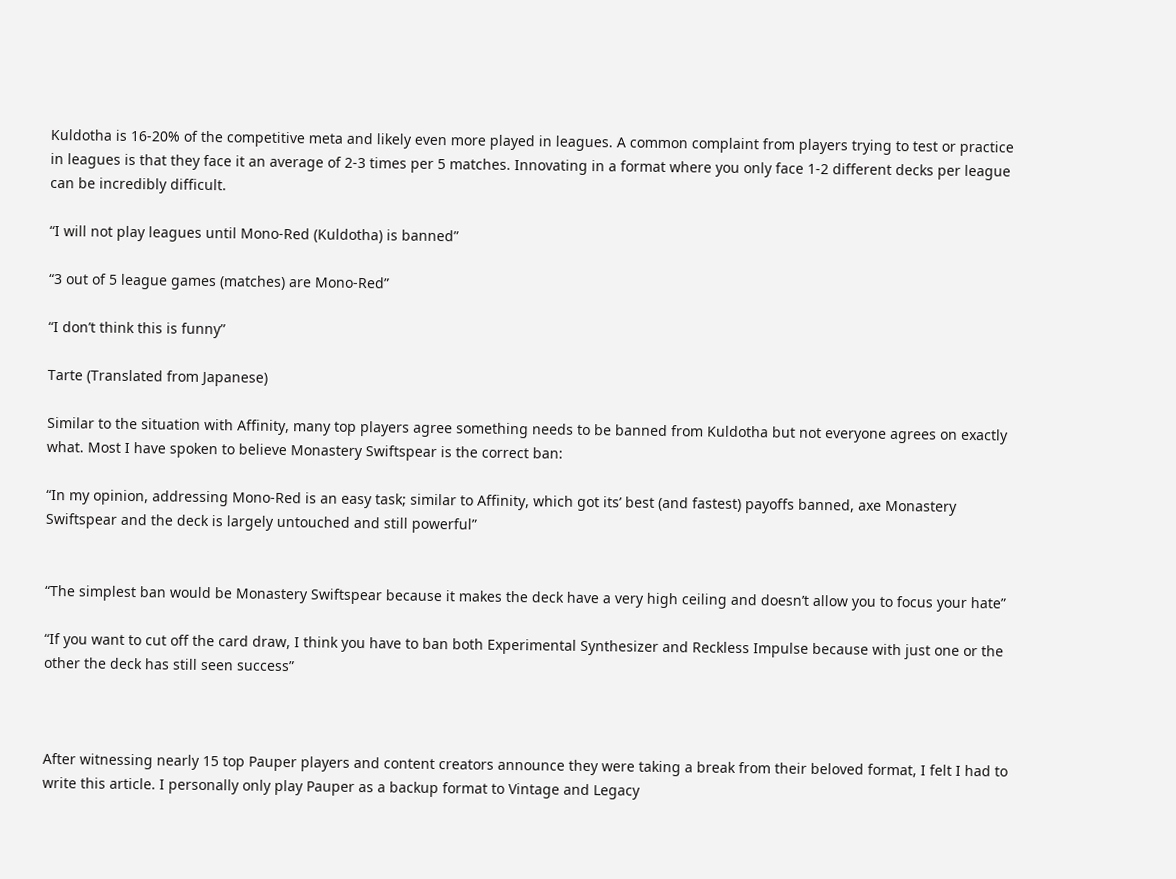Kuldotha is 16-20% of the competitive meta and likely even more played in leagues. A common complaint from players trying to test or practice in leagues is that they face it an average of 2-3 times per 5 matches. Innovating in a format where you only face 1-2 different decks per league can be incredibly difficult.

“I will not play leagues until Mono-Red (Kuldotha) is banned”

“3 out of 5 league games (matches) are Mono-Red”

“I don’t think this is funny”

Tarte (Translated from Japanese)

Similar to the situation with Affinity, many top players agree something needs to be banned from Kuldotha but not everyone agrees on exactly what. Most I have spoken to believe Monastery Swiftspear is the correct ban:

“In my opinion, addressing Mono-Red is an easy task; similar to Affinity, which got its’ best (and fastest) payoffs banned, axe Monastery Swiftspear and the deck is largely untouched and still powerful”


“The simplest ban would be Monastery Swiftspear because it makes the deck have a very high ceiling and doesn’t allow you to focus your hate”

“If you want to cut off the card draw, I think you have to ban both Experimental Synthesizer and Reckless Impulse because with just one or the other the deck has still seen success”



After witnessing nearly 15 top Pauper players and content creators announce they were taking a break from their beloved format, I felt I had to write this article. I personally only play Pauper as a backup format to Vintage and Legacy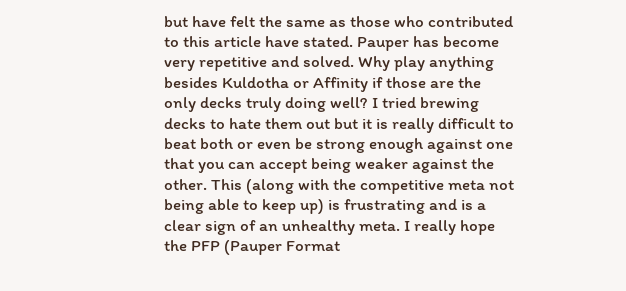but have felt the same as those who contributed to this article have stated. Pauper has become very repetitive and solved. Why play anything besides Kuldotha or Affinity if those are the only decks truly doing well? I tried brewing decks to hate them out but it is really difficult to beat both or even be strong enough against one that you can accept being weaker against the other. This (along with the competitive meta not being able to keep up) is frustrating and is a clear sign of an unhealthy meta. I really hope the PFP (Pauper Format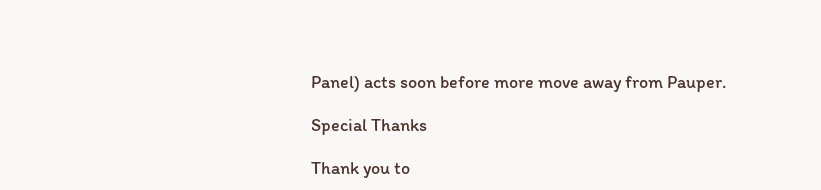Panel) acts soon before more move away from Pauper.

Special Thanks

Thank you to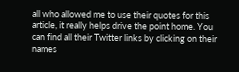all who allowed me to use their quotes for this article, it really helps drive the point home. You can find all their Twitter links by clicking on their names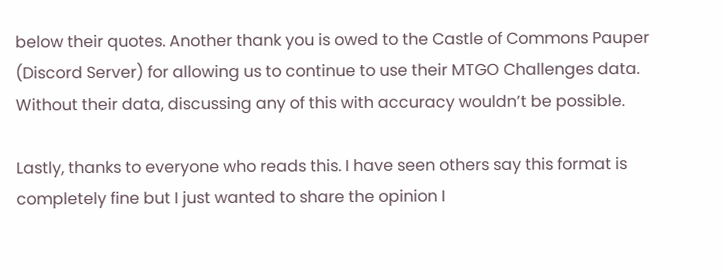below their quotes. Another thank you is owed to the Castle of Commons Pauper (Discord Server) for allowing us to continue to use their MTGO Challenges data. Without their data, discussing any of this with accuracy wouldn’t be possible.

Lastly, thanks to everyone who reads this. I have seen others say this format is completely fine but I just wanted to share the opinion I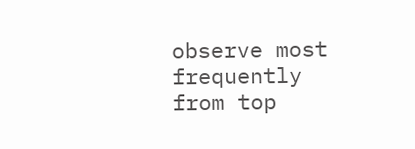observe most frequently from top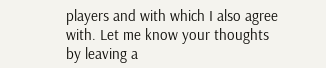players and with which I also agree with. Let me know your thoughts by leaving a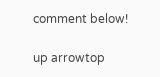comment below!

up arrowtop